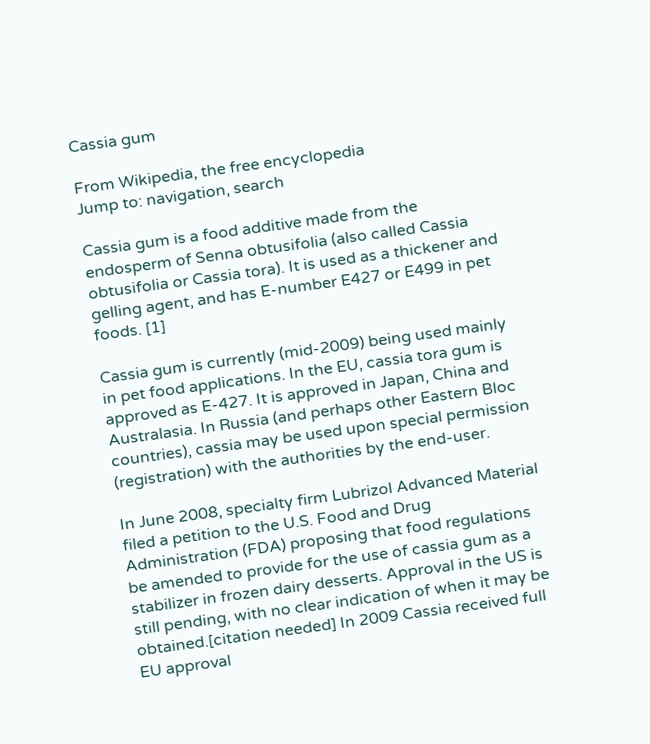Cassia gum

From Wikipedia, the free encyclopedia
Jump to: navigation, search

Cassia gum is a food additive made from the endosperm of Senna obtusifolia (also called Cassia obtusifolia or Cassia tora). It is used as a thickener and gelling agent, and has E-number E427 or E499 in pet foods. [1]

Cassia gum is currently (mid-2009) being used mainly in pet food applications. In the EU, cassia tora gum is approved as E-427. It is approved in Japan, China and Australasia. In Russia (and perhaps other Eastern Bloc countries), cassia may be used upon special permission (registration) with the authorities by the end-user.

In June 2008, specialty firm Lubrizol Advanced Material filed a petition to the U.S. Food and Drug Administration (FDA) proposing that food regulations be amended to provide for the use of cassia gum as a stabilizer in frozen dairy desserts. Approval in the US is still pending, with no clear indication of when it may be obtained.[citation needed] In 2009 Cassia received full EU approval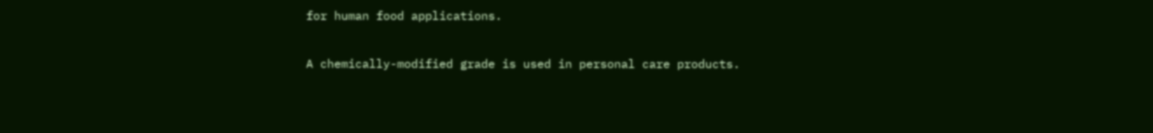for human food applications.

A chemically-modified grade is used in personal care products.